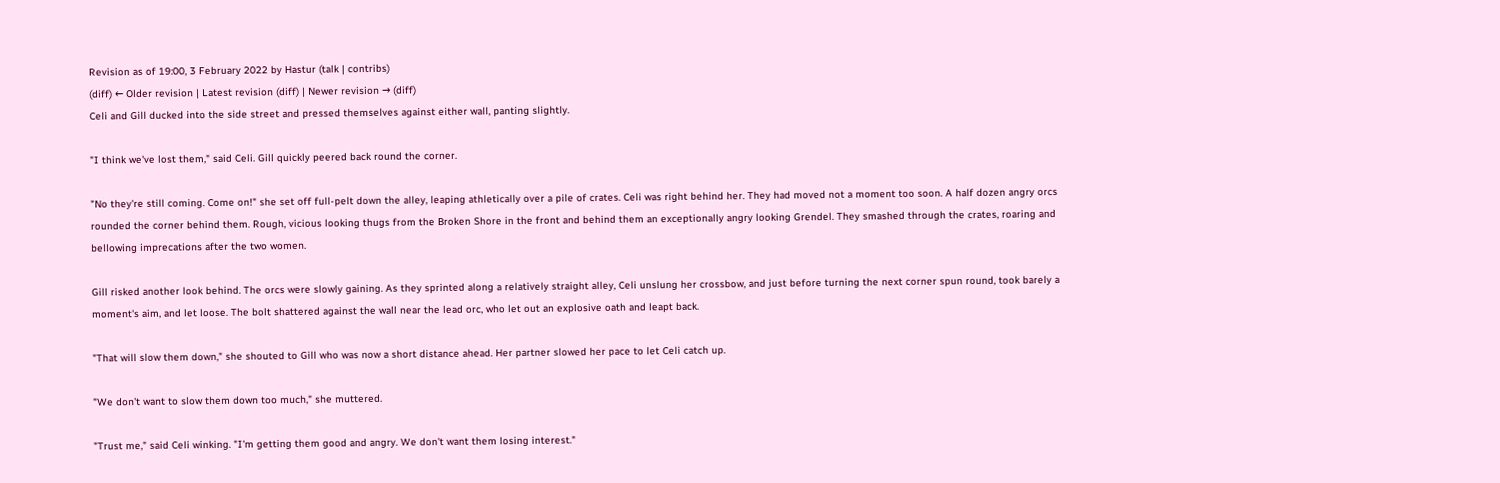Revision as of 19:00, 3 February 2022 by Hastur (talk | contribs)
(diff) ← Older revision | Latest revision (diff) | Newer revision → (diff)
Celi and Gill ducked into the side street and pressed themselves against either wall, panting slightly.

"I think we've lost them," said Celi. Gill quickly peered back round the corner.

"No they're still coming. Come on!" she set off full-pelt down the alley, leaping athletically over a pile of crates. Celi was right behind her. They had moved not a moment too soon. A half dozen angry orcs rounded the corner behind them. Rough, vicious looking thugs from the Broken Shore in the front and behind them an exceptionally angry looking Grendel. They smashed through the crates, roaring and bellowing imprecations after the two women.

Gill risked another look behind. The orcs were slowly gaining. As they sprinted along a relatively straight alley, Celi unslung her crossbow, and just before turning the next corner spun round, took barely a moment's aim, and let loose. The bolt shattered against the wall near the lead orc, who let out an explosive oath and leapt back.

"That will slow them down," she shouted to Gill who was now a short distance ahead. Her partner slowed her pace to let Celi catch up.

"We don't want to slow them down too much," she muttered.

"Trust me," said Celi winking. "I'm getting them good and angry. We don't want them losing interest."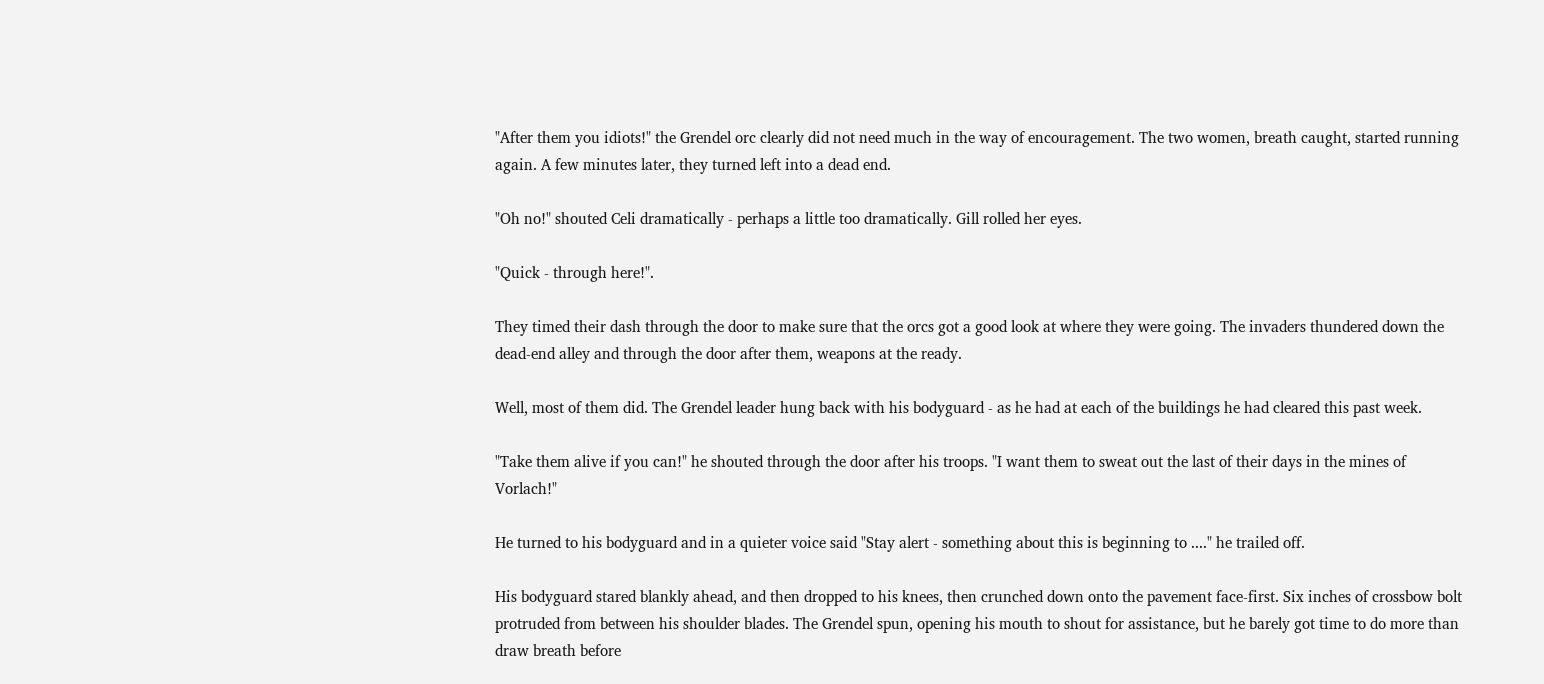"After them you idiots!" the Grendel orc clearly did not need much in the way of encouragement. The two women, breath caught, started running again. A few minutes later, they turned left into a dead end.

"Oh no!" shouted Celi dramatically - perhaps a little too dramatically. Gill rolled her eyes.

"Quick - through here!".

They timed their dash through the door to make sure that the orcs got a good look at where they were going. The invaders thundered down the dead-end alley and through the door after them, weapons at the ready.

Well, most of them did. The Grendel leader hung back with his bodyguard - as he had at each of the buildings he had cleared this past week.

"Take them alive if you can!" he shouted through the door after his troops. "I want them to sweat out the last of their days in the mines of Vorlach!"

He turned to his bodyguard and in a quieter voice said "Stay alert - something about this is beginning to ...." he trailed off.

His bodyguard stared blankly ahead, and then dropped to his knees, then crunched down onto the pavement face-first. Six inches of crossbow bolt protruded from between his shoulder blades. The Grendel spun, opening his mouth to shout for assistance, but he barely got time to do more than draw breath before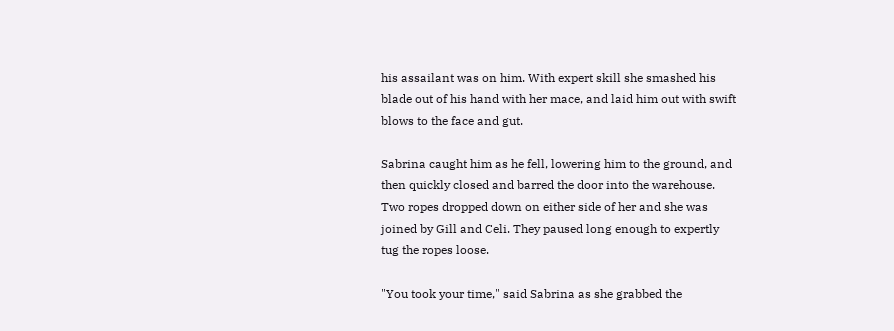his assailant was on him. With expert skill she smashed his blade out of his hand with her mace, and laid him out with swift blows to the face and gut.

Sabrina caught him as he fell, lowering him to the ground, and then quickly closed and barred the door into the warehouse. Two ropes dropped down on either side of her and she was joined by Gill and Celi. They paused long enough to expertly tug the ropes loose.

"You took your time," said Sabrina as she grabbed the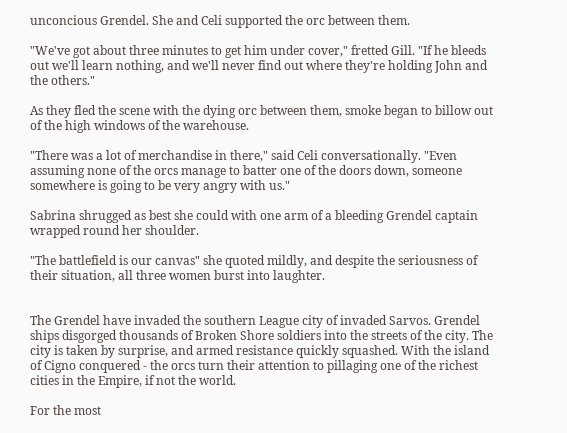unconcious Grendel. She and Celi supported the orc between them.

"We've got about three minutes to get him under cover," fretted Gill. "If he bleeds out we'll learn nothing, and we'll never find out where they're holding John and the others."

As they fled the scene with the dying orc between them, smoke began to billow out of the high windows of the warehouse.

"There was a lot of merchandise in there," said Celi conversationally. "Even assuming none of the orcs manage to batter one of the doors down, someone somewhere is going to be very angry with us."

Sabrina shrugged as best she could with one arm of a bleeding Grendel captain wrapped round her shoulder.

"The battlefield is our canvas" she quoted mildly, and despite the seriousness of their situation, all three women burst into laughter.


The Grendel have invaded the southern League city of invaded Sarvos. Grendel ships disgorged thousands of Broken Shore soldiers into the streets of the city. The city is taken by surprise, and armed resistance quickly squashed. With the island of Cigno conquered - the orcs turn their attention to pillaging one of the richest cities in the Empire, if not the world.

For the most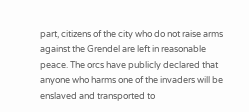part, citizens of the city who do not raise arms against the Grendel are left in reasonable peace. The orcs have publicly declared that anyone who harms one of the invaders will be enslaved and transported to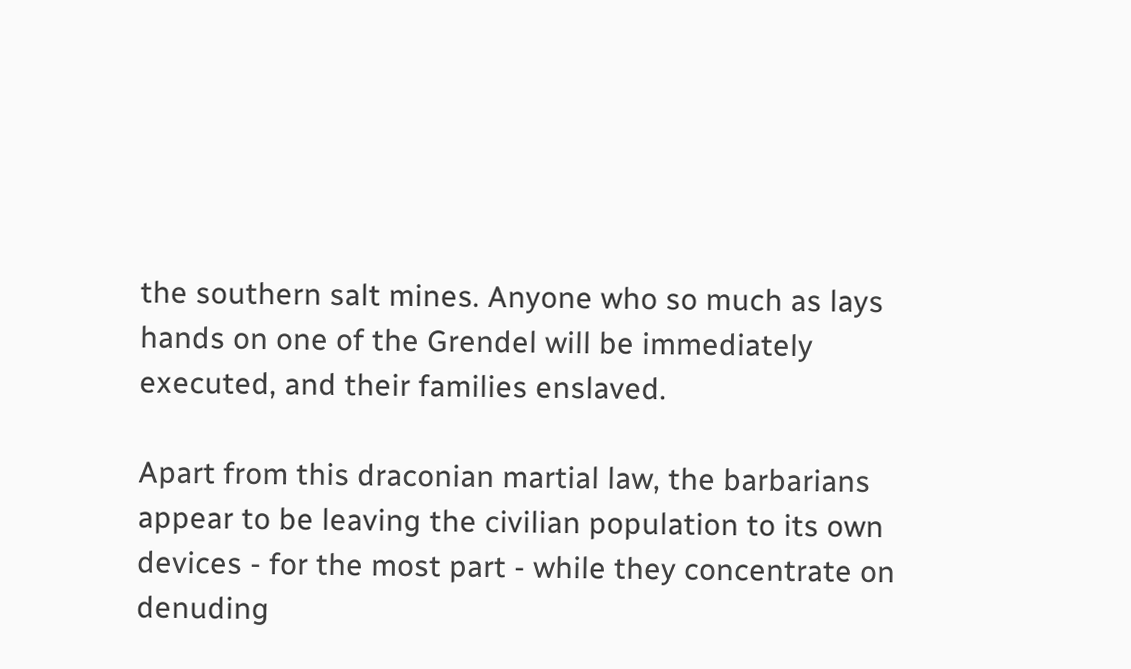the southern salt mines. Anyone who so much as lays hands on one of the Grendel will be immediately executed, and their families enslaved.

Apart from this draconian martial law, the barbarians appear to be leaving the civilian population to its own devices - for the most part - while they concentrate on denuding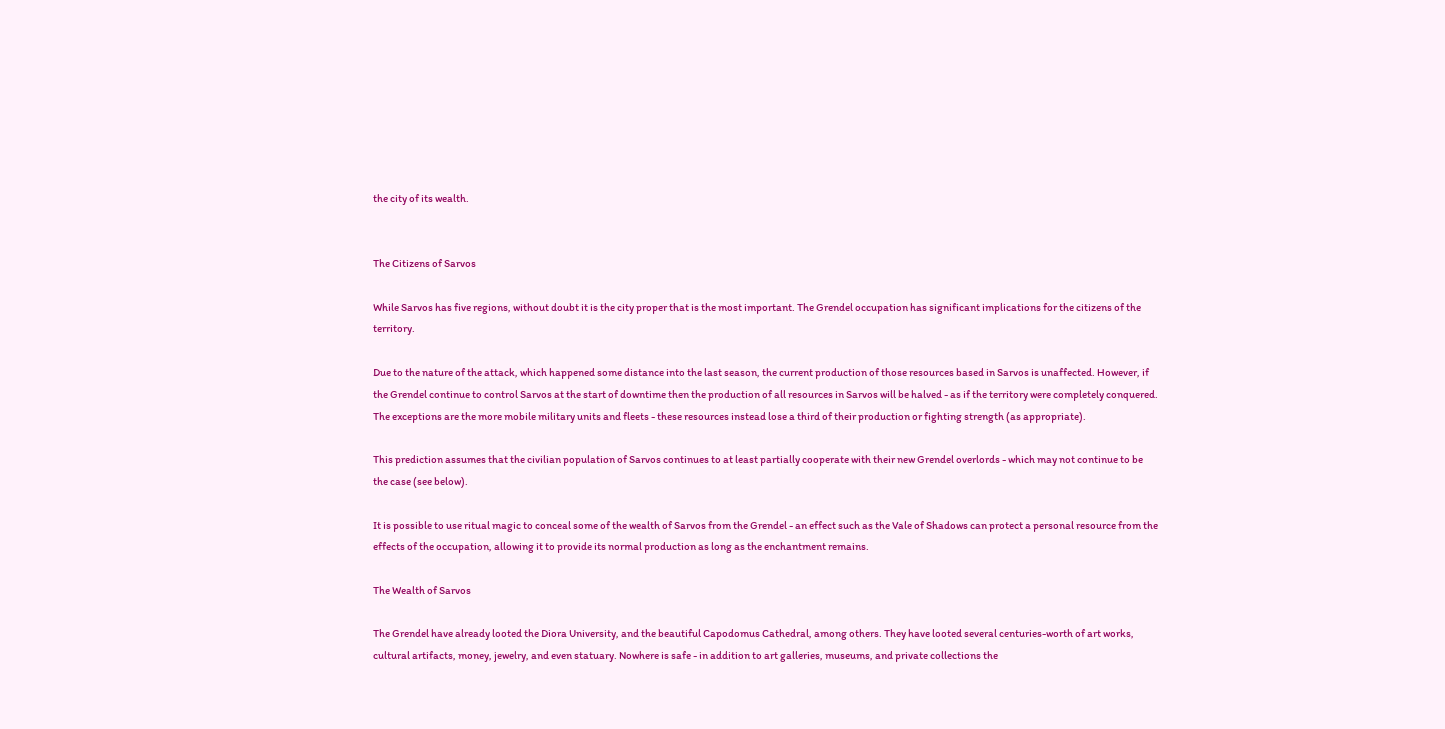the city of its wealth.


The Citizens of Sarvos

While Sarvos has five regions, without doubt it is the city proper that is the most important. The Grendel occupation has significant implications for the citizens of the territory.

Due to the nature of the attack, which happened some distance into the last season, the current production of those resources based in Sarvos is unaffected. However, if the Grendel continue to control Sarvos at the start of downtime then the production of all resources in Sarvos will be halved - as if the territory were completely conquered. The exceptions are the more mobile military units and fleets - these resources instead lose a third of their production or fighting strength (as appropriate).

This prediction assumes that the civilian population of Sarvos continues to at least partially cooperate with their new Grendel overlords - which may not continue to be the case (see below).

It is possible to use ritual magic to conceal some of the wealth of Sarvos from the Grendel - an effect such as the Vale of Shadows can protect a personal resource from the effects of the occupation, allowing it to provide its normal production as long as the enchantment remains.

The Wealth of Sarvos

The Grendel have already looted the Diora University, and the beautiful Capodomus Cathedral, among others. They have looted several centuries-worth of art works, cultural artifacts, money, jewelry, and even statuary. Nowhere is safe - in addition to art galleries, museums, and private collections the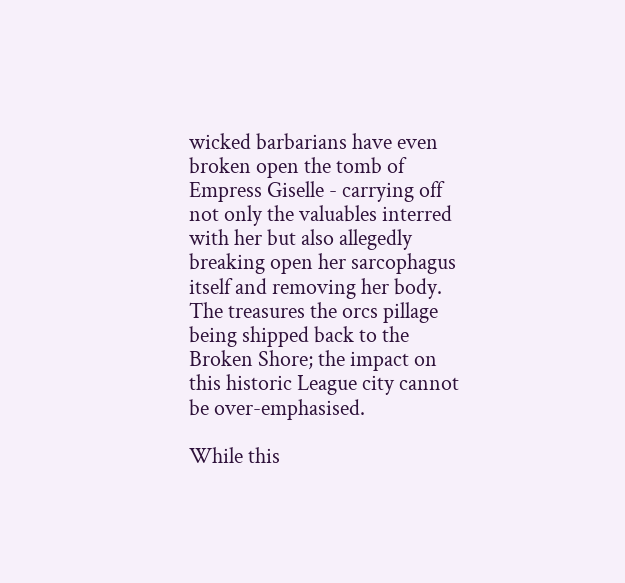wicked barbarians have even broken open the tomb of Empress Giselle - carrying off not only the valuables interred with her but also allegedly breaking open her sarcophagus itself and removing her body. The treasures the orcs pillage being shipped back to the Broken Shore; the impact on this historic League city cannot be over-emphasised.

While this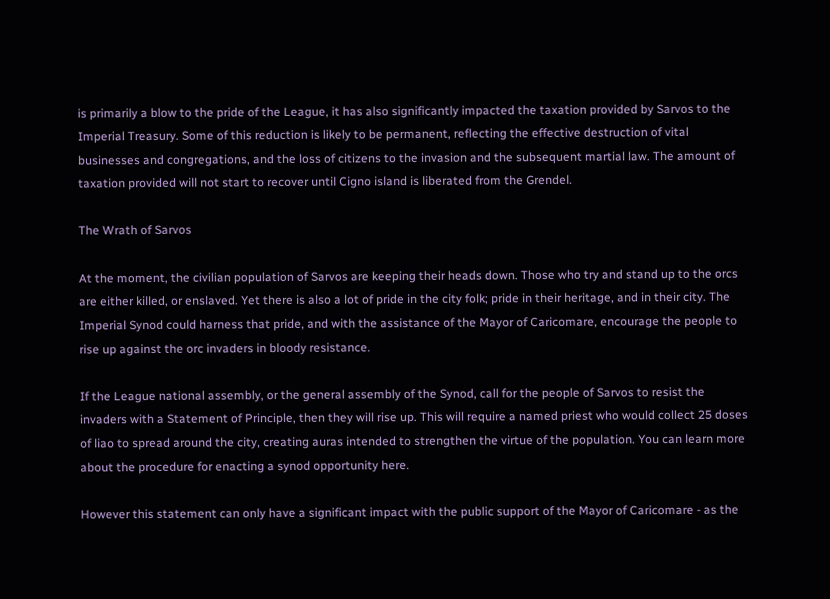is primarily a blow to the pride of the League, it has also significantly impacted the taxation provided by Sarvos to the Imperial Treasury. Some of this reduction is likely to be permanent, reflecting the effective destruction of vital businesses and congregations, and the loss of citizens to the invasion and the subsequent martial law. The amount of taxation provided will not start to recover until Cigno island is liberated from the Grendel.

The Wrath of Sarvos

At the moment, the civilian population of Sarvos are keeping their heads down. Those who try and stand up to the orcs are either killed, or enslaved. Yet there is also a lot of pride in the city folk; pride in their heritage, and in their city. The Imperial Synod could harness that pride, and with the assistance of the Mayor of Caricomare, encourage the people to rise up against the orc invaders in bloody resistance.

If the League national assembly, or the general assembly of the Synod, call for the people of Sarvos to resist the invaders with a Statement of Principle, then they will rise up. This will require a named priest who would collect 25 doses of liao to spread around the city, creating auras intended to strengthen the virtue of the population. You can learn more about the procedure for enacting a synod opportunity here.

However this statement can only have a significant impact with the public support of the Mayor of Caricomare - as the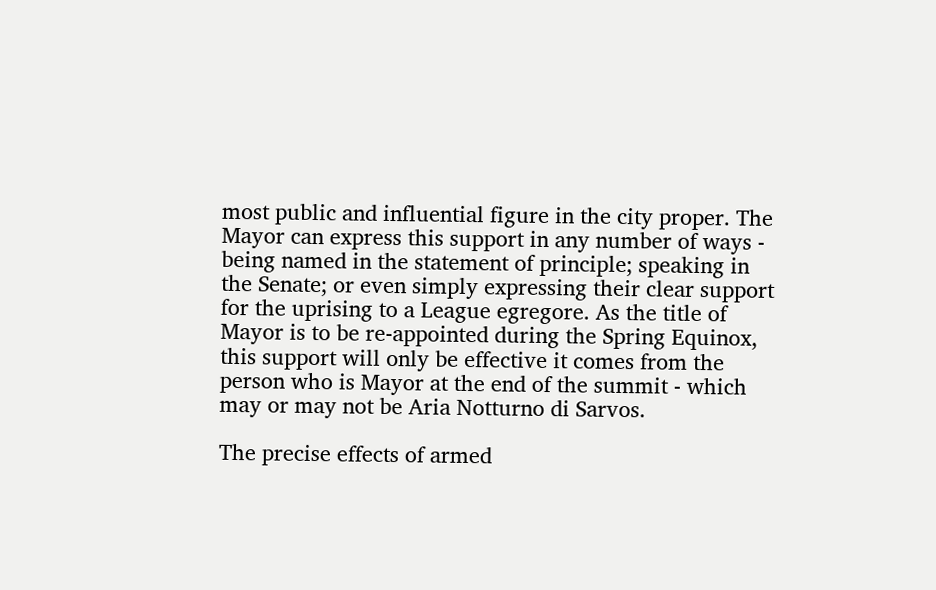most public and influential figure in the city proper. The Mayor can express this support in any number of ways - being named in the statement of principle; speaking in the Senate; or even simply expressing their clear support for the uprising to a League egregore. As the title of Mayor is to be re-appointed during the Spring Equinox, this support will only be effective it comes from the person who is Mayor at the end of the summit - which may or may not be Aria Notturno di Sarvos.

The precise effects of armed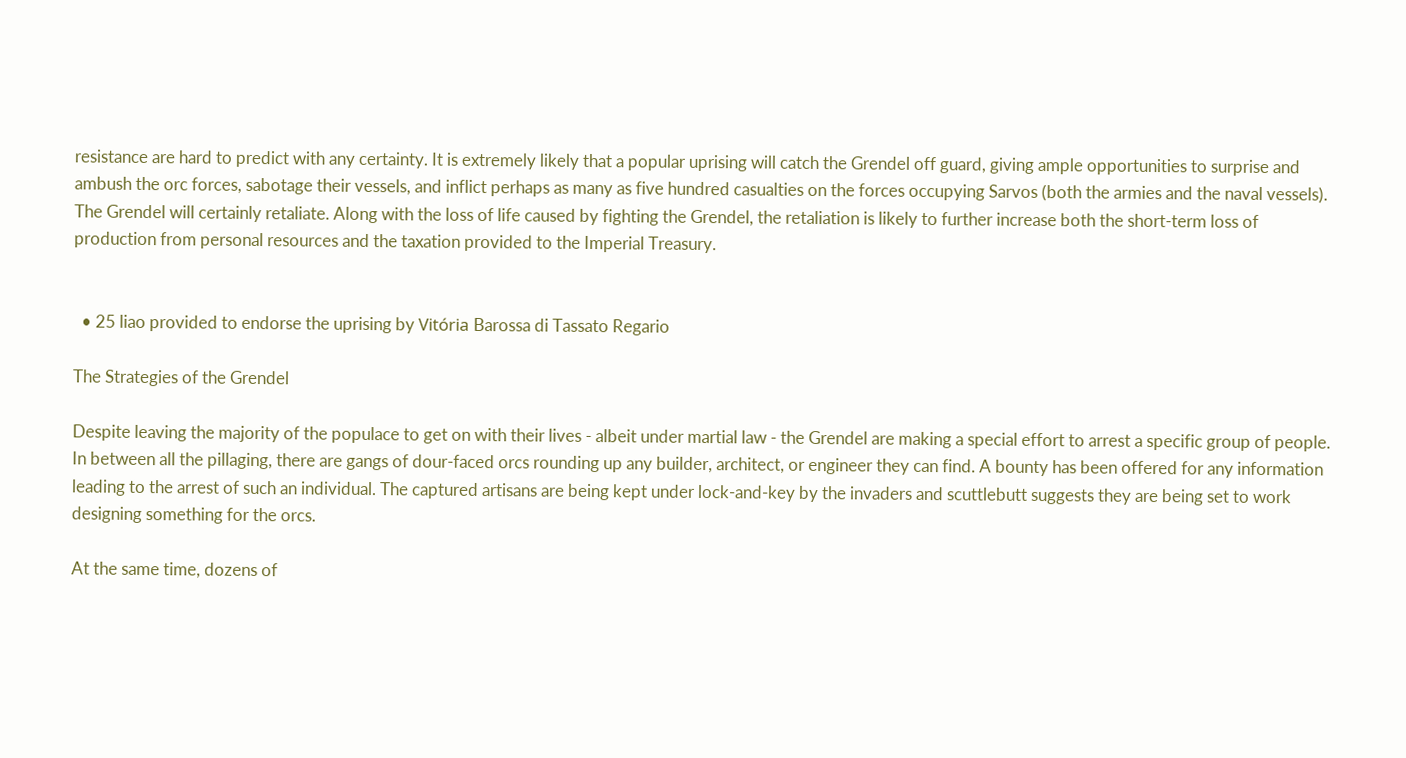resistance are hard to predict with any certainty. It is extremely likely that a popular uprising will catch the Grendel off guard, giving ample opportunities to surprise and ambush the orc forces, sabotage their vessels, and inflict perhaps as many as five hundred casualties on the forces occupying Sarvos (both the armies and the naval vessels). The Grendel will certainly retaliate. Along with the loss of life caused by fighting the Grendel, the retaliation is likely to further increase both the short-term loss of production from personal resources and the taxation provided to the Imperial Treasury.


  • 25 liao provided to endorse the uprising by Vitória Barossa di Tassato Regario

The Strategies of the Grendel

Despite leaving the majority of the populace to get on with their lives - albeit under martial law - the Grendel are making a special effort to arrest a specific group of people. In between all the pillaging, there are gangs of dour-faced orcs rounding up any builder, architect, or engineer they can find. A bounty has been offered for any information leading to the arrest of such an individual. The captured artisans are being kept under lock-and-key by the invaders and scuttlebutt suggests they are being set to work designing something for the orcs.

At the same time, dozens of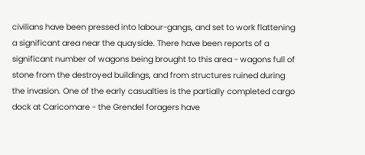civilians have been pressed into labour-gangs, and set to work flattening a significant area near the quayside. There have been reports of a significant number of wagons being brought to this area - wagons full of stone from the destroyed buildings, and from structures ruined during the invasion. One of the early casualties is the partially completed cargo dock at Caricomare - the Grendel foragers have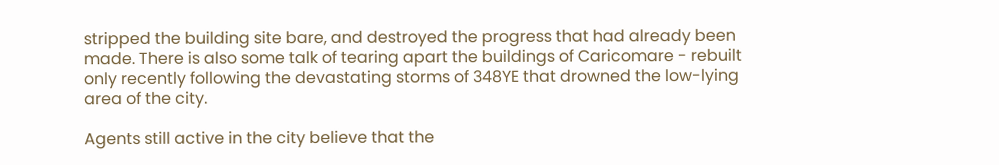stripped the building site bare, and destroyed the progress that had already been made. There is also some talk of tearing apart the buildings of Caricomare - rebuilt only recently following the devastating storms of 348YE that drowned the low-lying area of the city.

Agents still active in the city believe that the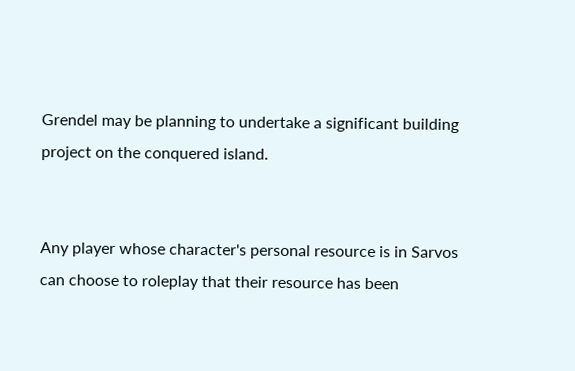Grendel may be planning to undertake a significant building project on the conquered island.


Any player whose character's personal resource is in Sarvos can choose to roleplay that their resource has been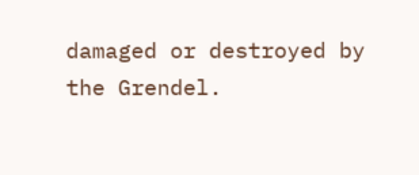damaged or destroyed by the Grendel.